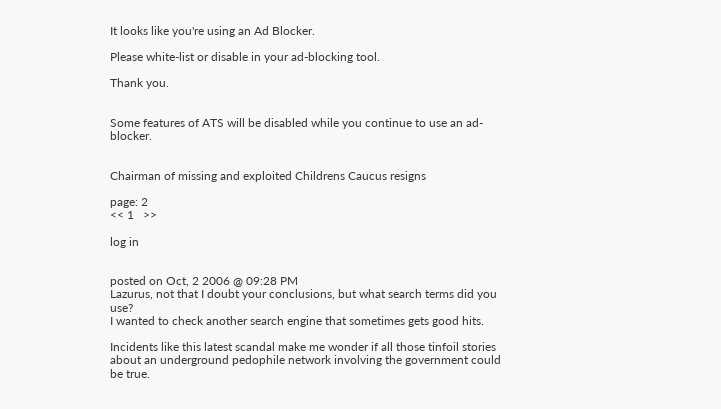It looks like you're using an Ad Blocker.

Please white-list or disable in your ad-blocking tool.

Thank you.


Some features of ATS will be disabled while you continue to use an ad-blocker.


Chairman of missing and exploited Childrens Caucus resigns

page: 2
<< 1   >>

log in


posted on Oct, 2 2006 @ 09:28 PM
Lazurus, not that I doubt your conclusions, but what search terms did you use?
I wanted to check another search engine that sometimes gets good hits.

Incidents like this latest scandal make me wonder if all those tinfoil stories about an underground pedophile network involving the government could be true.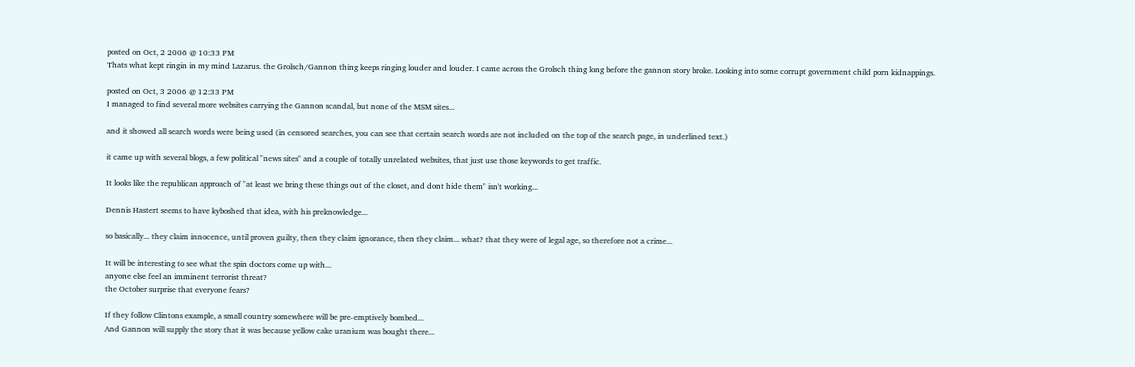posted on Oct, 2 2006 @ 10:33 PM
Thats what kept ringin in my mind Lazarus. the Grolsch/Gannon thing keeps ringing louder and louder. I came across the Grolsch thing long before the gannon story broke. Looking into some corrupt government child porn kidnappings.

posted on Oct, 3 2006 @ 12:33 PM
I managed to find several more websites carrying the Gannon scandal, but none of the MSM sites...

and it showed all search words were being used (in censored searches, you can see that certain search words are not included on the top of the search page, in underlined text.)

it came up with several blogs, a few political "news sites" and a couple of totally unrelated websites, that just use those keywords to get traffic.

It looks like the republican approach of "at least we bring these things out of the closet, and dont hide them" isn't working...

Dennis Hastert seems to have kyboshed that idea, with his preknowledge...

so basically... they claim innocence, until proven guilty, then they claim ignorance, then they claim... what? that they were of legal age, so therefore not a crime...

It will be interesting to see what the spin doctors come up with...
anyone else feel an imminent terrorist threat?
the October surprise that everyone fears?

If they follow Clintons example, a small country somewhere will be pre-emptively bombed...
And Gannon will supply the story that it was because yellow cake uranium was bought there...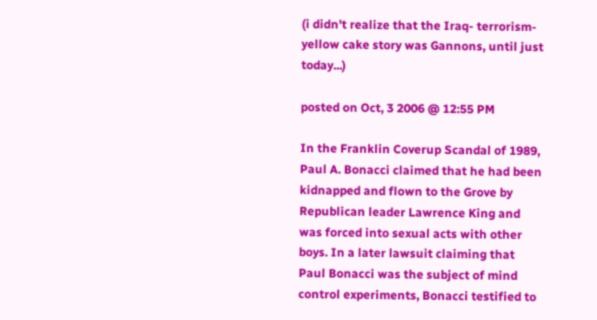(i didn't realize that the Iraq- terrorism- yellow cake story was Gannons, until just today...)

posted on Oct, 3 2006 @ 12:55 PM

In the Franklin Coverup Scandal of 1989, Paul A. Bonacci claimed that he had been kidnapped and flown to the Grove by Republican leader Lawrence King and was forced into sexual acts with other boys. In a later lawsuit claiming that Paul Bonacci was the subject of mind control experiments, Bonacci testified to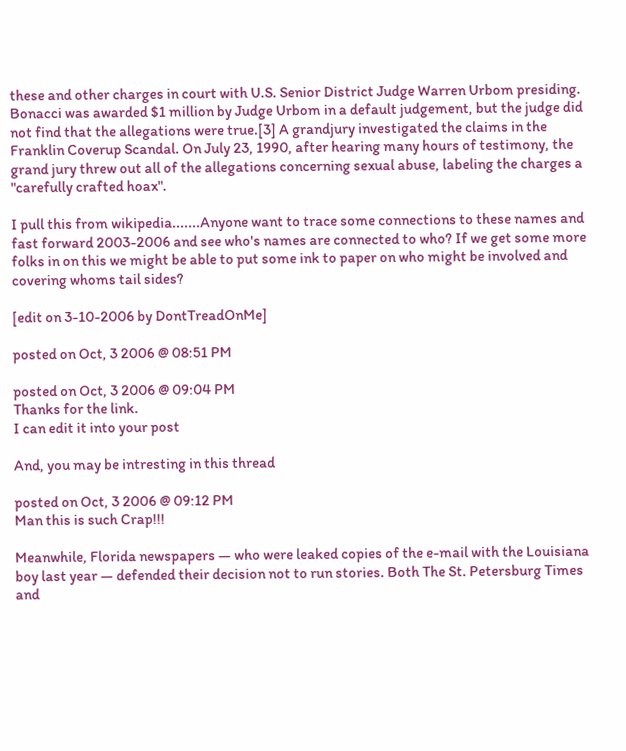these and other charges in court with U.S. Senior District Judge Warren Urbom presiding. Bonacci was awarded $1 million by Judge Urbom in a default judgement, but the judge did not find that the allegations were true.[3] A grandjury investigated the claims in the Franklin Coverup Scandal. On July 23, 1990, after hearing many hours of testimony, the grand jury threw out all of the allegations concerning sexual abuse, labeling the charges a "carefully crafted hoax".

I pull this from wikipedia.......Anyone want to trace some connections to these names and fast forward 2003-2006 and see who's names are connected to who? If we get some more folks in on this we might be able to put some ink to paper on who might be involved and covering whoms tail sides?

[edit on 3-10-2006 by DontTreadOnMe]

posted on Oct, 3 2006 @ 08:51 PM

posted on Oct, 3 2006 @ 09:04 PM
Thanks for the link.
I can edit it into your post

And, you may be intresting in this thread

posted on Oct, 3 2006 @ 09:12 PM
Man this is such Crap!!!

Meanwhile, Florida newspapers — who were leaked copies of the e-mail with the Louisiana boy last year — defended their decision not to run stories. Both The St. Petersburg Times and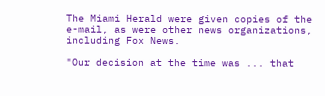The Miami Herald were given copies of the e-mail, as were other news organizations, including Fox News.

"Our decision at the time was ... that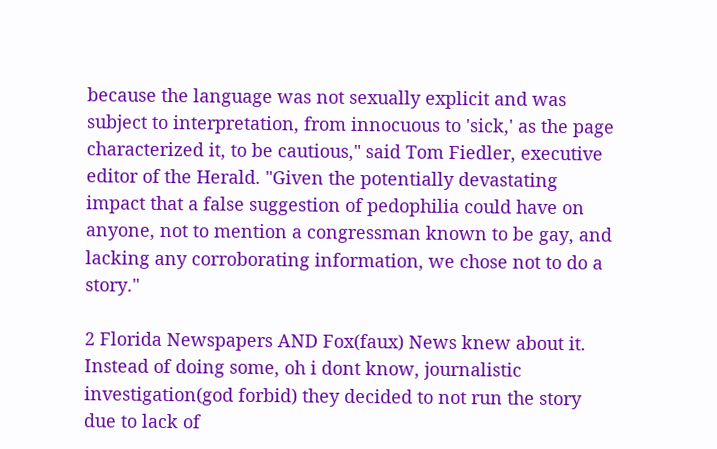because the language was not sexually explicit and was subject to interpretation, from innocuous to 'sick,' as the page characterized it, to be cautious," said Tom Fiedler, executive editor of the Herald. "Given the potentially devastating impact that a false suggestion of pedophilia could have on anyone, not to mention a congressman known to be gay, and lacking any corroborating information, we chose not to do a story."

2 Florida Newspapers AND Fox(faux) News knew about it. Instead of doing some, oh i dont know, journalistic investigation(god forbid) they decided to not run the story due to lack of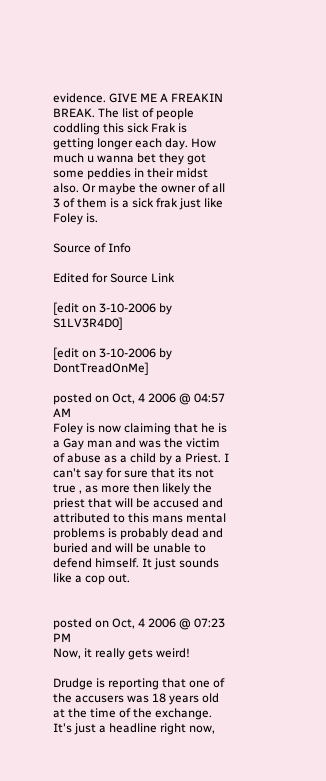evidence. GIVE ME A FREAKIN BREAK. The list of people coddling this sick Frak is getting longer each day. How much u wanna bet they got some peddies in their midst also. Or maybe the owner of all 3 of them is a sick frak just like Foley is.

Source of Info

Edited for Source Link

[edit on 3-10-2006 by S1LV3R4D0]

[edit on 3-10-2006 by DontTreadOnMe]

posted on Oct, 4 2006 @ 04:57 AM
Foley is now claiming that he is a Gay man and was the victim of abuse as a child by a Priest. I can't say for sure that its not true , as more then likely the priest that will be accused and attributed to this mans mental problems is probably dead and buried and will be unable to defend himself. It just sounds like a cop out.


posted on Oct, 4 2006 @ 07:23 PM
Now, it really gets weird!

Drudge is reporting that one of the accusers was 18 years old at the time of the exchange.
It's just a headline right now,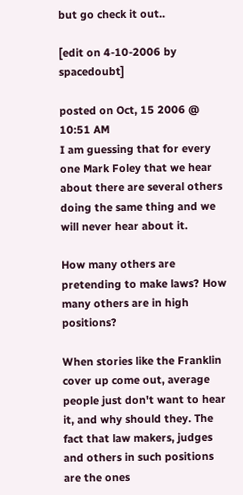but go check it out..

[edit on 4-10-2006 by spacedoubt]

posted on Oct, 15 2006 @ 10:51 AM
I am guessing that for every one Mark Foley that we hear about there are several others doing the same thing and we will never hear about it.

How many others are pretending to make laws? How many others are in high positions?

When stories like the Franklin cover up come out, average people just don't want to hear it, and why should they. The fact that law makers, judges and others in such positions are the ones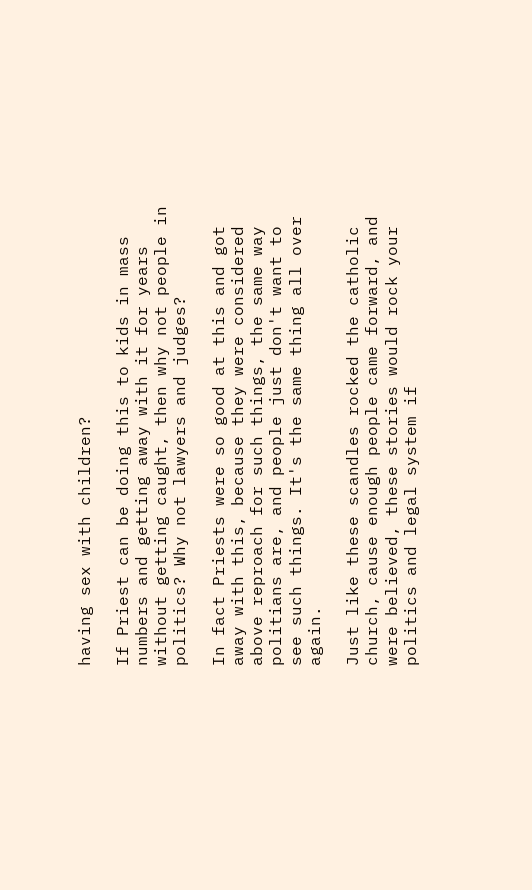having sex with children?

If Priest can be doing this to kids in mass numbers and getting away with it for years without getting caught, then why not people in politics? Why not lawyers and judges?

In fact Priests were so good at this and got away with this, because they were considered above reproach for such things, the same way politians are, and people just don't want to see such things. It's the same thing all over again.

Just like these scandles rocked the catholic church, cause enough people came forward, and were believed, these stories would rock your politics and legal system if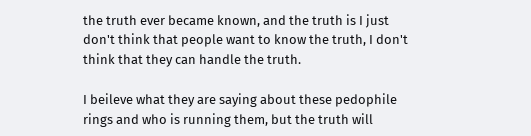the truth ever became known, and the truth is I just don't think that people want to know the truth, I don't think that they can handle the truth.

I beileve what they are saying about these pedophile rings and who is running them, but the truth will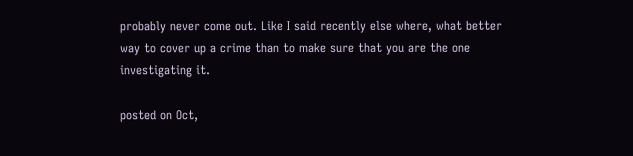probably never come out. Like I said recently else where, what better way to cover up a crime than to make sure that you are the one investigating it.

posted on Oct,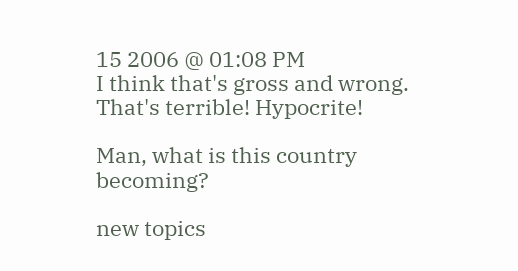15 2006 @ 01:08 PM
I think that's gross and wrong. That's terrible! Hypocrite!

Man, what is this country becoming?

new topics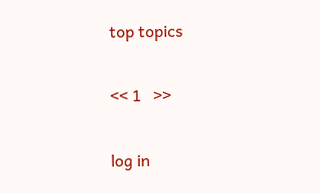top topics

<< 1   >>

log in